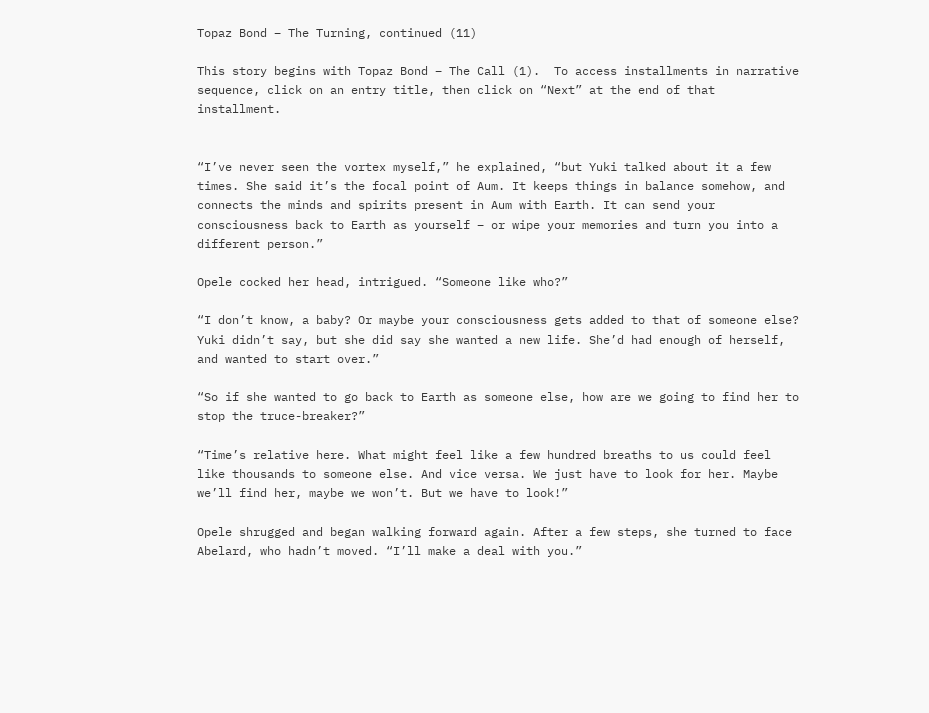Topaz Bond – The Turning, continued (11)

This story begins with Topaz Bond – The Call (1).  To access installments in narrative sequence, click on an entry title, then click on “Next” at the end of that installment.


“I’ve never seen the vortex myself,” he explained, “but Yuki talked about it a few times. She said it’s the focal point of Aum. It keeps things in balance somehow, and connects the minds and spirits present in Aum with Earth. It can send your consciousness back to Earth as yourself – or wipe your memories and turn you into a different person.”

Opele cocked her head, intrigued. “Someone like who?”

“I don’t know, a baby? Or maybe your consciousness gets added to that of someone else? Yuki didn’t say, but she did say she wanted a new life. She’d had enough of herself, and wanted to start over.”

“So if she wanted to go back to Earth as someone else, how are we going to find her to stop the truce-breaker?”

“Time’s relative here. What might feel like a few hundred breaths to us could feel like thousands to someone else. And vice versa. We just have to look for her. Maybe we’ll find her, maybe we won’t. But we have to look!”

Opele shrugged and began walking forward again. After a few steps, she turned to face Abelard, who hadn’t moved. “I’ll make a deal with you.”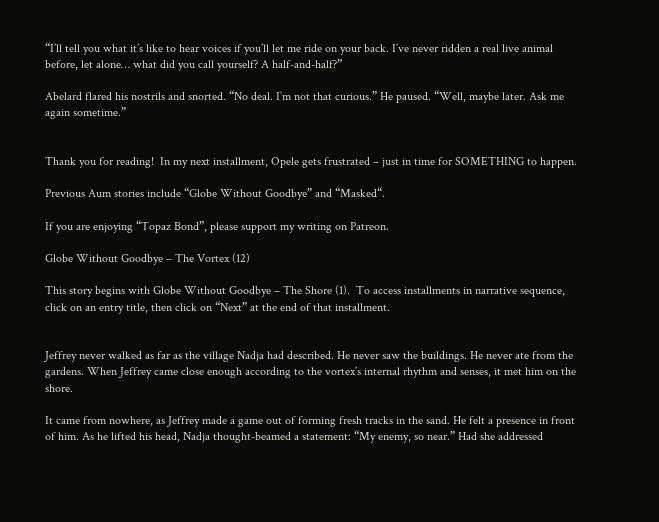“I’ll tell you what it’s like to hear voices if you’ll let me ride on your back. I’ve never ridden a real live animal before, let alone… what did you call yourself? A half-and-half?”

Abelard flared his nostrils and snorted. “No deal. I’m not that curious.” He paused. “Well, maybe later. Ask me again sometime.”


Thank you for reading!  In my next installment, Opele gets frustrated – just in time for SOMETHING to happen.

Previous Aum stories include “Globe Without Goodbye” and “Masked“.

If you are enjoying “Topaz Bond”, please support my writing on Patreon.

Globe Without Goodbye – The Vortex (12)

This story begins with Globe Without Goodbye – The Shore (1).  To access installments in narrative sequence, click on an entry title, then click on “Next” at the end of that installment.


Jeffrey never walked as far as the village Nadja had described. He never saw the buildings. He never ate from the gardens. When Jeffrey came close enough according to the vortex’s internal rhythm and senses, it met him on the shore.

It came from nowhere, as Jeffrey made a game out of forming fresh tracks in the sand. He felt a presence in front of him. As he lifted his head, Nadja thought-beamed a statement: “My enemy, so near.” Had she addressed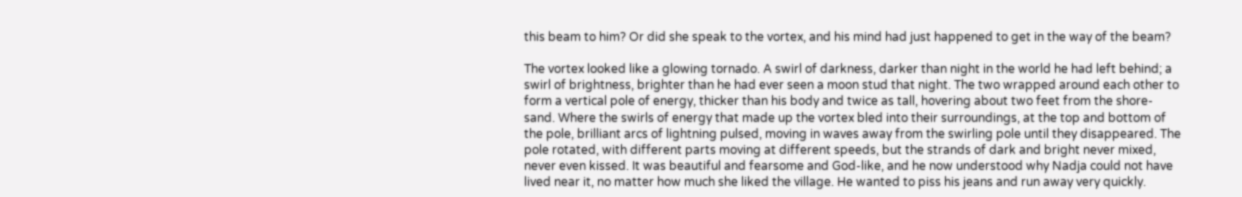this beam to him? Or did she speak to the vortex, and his mind had just happened to get in the way of the beam?

The vortex looked like a glowing tornado. A swirl of darkness, darker than night in the world he had left behind; a swirl of brightness, brighter than he had ever seen a moon stud that night. The two wrapped around each other to form a vertical pole of energy, thicker than his body and twice as tall, hovering about two feet from the shore-sand. Where the swirls of energy that made up the vortex bled into their surroundings, at the top and bottom of the pole, brilliant arcs of lightning pulsed, moving in waves away from the swirling pole until they disappeared. The pole rotated, with different parts moving at different speeds, but the strands of dark and bright never mixed, never even kissed. It was beautiful and fearsome and God-like, and he now understood why Nadja could not have lived near it, no matter how much she liked the village. He wanted to piss his jeans and run away very quickly.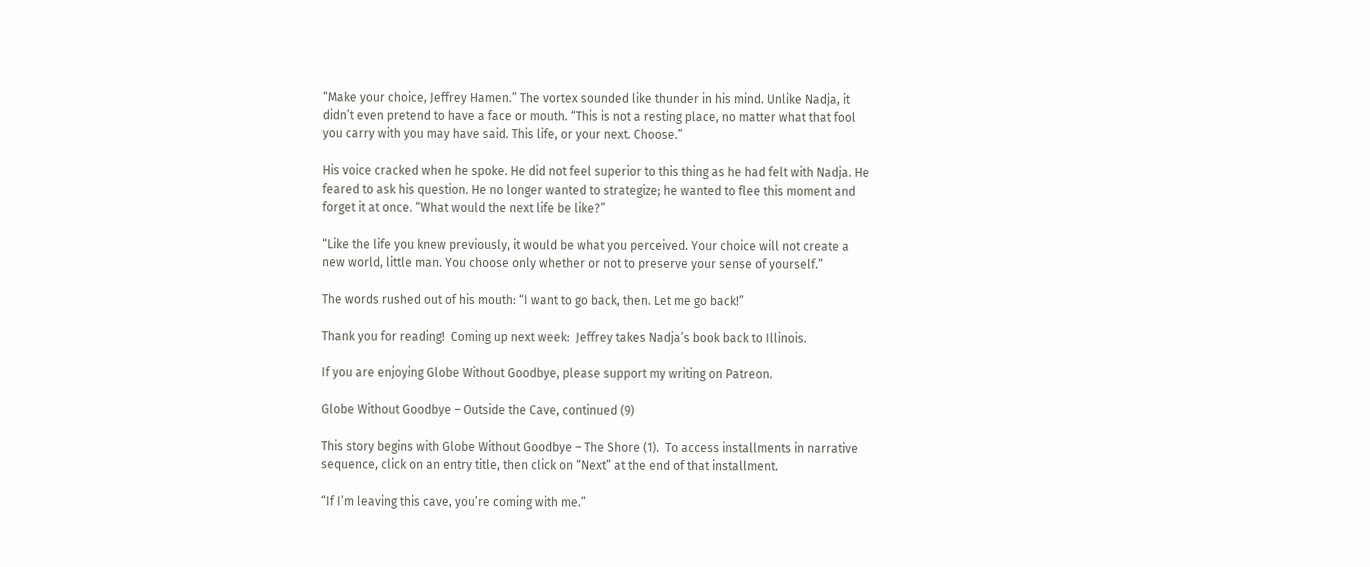“Make your choice, Jeffrey Hamen.” The vortex sounded like thunder in his mind. Unlike Nadja, it didn’t even pretend to have a face or mouth. “This is not a resting place, no matter what that fool you carry with you may have said. This life, or your next. Choose.”

His voice cracked when he spoke. He did not feel superior to this thing as he had felt with Nadja. He feared to ask his question. He no longer wanted to strategize; he wanted to flee this moment and forget it at once. “What would the next life be like?”

“Like the life you knew previously, it would be what you perceived. Your choice will not create a new world, little man. You choose only whether or not to preserve your sense of yourself.”

The words rushed out of his mouth: “I want to go back, then. Let me go back!”

Thank you for reading!  Coming up next week:  Jeffrey takes Nadja’s book back to Illinois.

If you are enjoying Globe Without Goodbye, please support my writing on Patreon.

Globe Without Goodbye – Outside the Cave, continued (9)

This story begins with Globe Without Goodbye – The Shore (1).  To access installments in narrative sequence, click on an entry title, then click on “Next” at the end of that installment.

“If I’m leaving this cave, you’re coming with me.”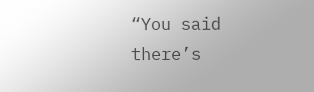“You said there’s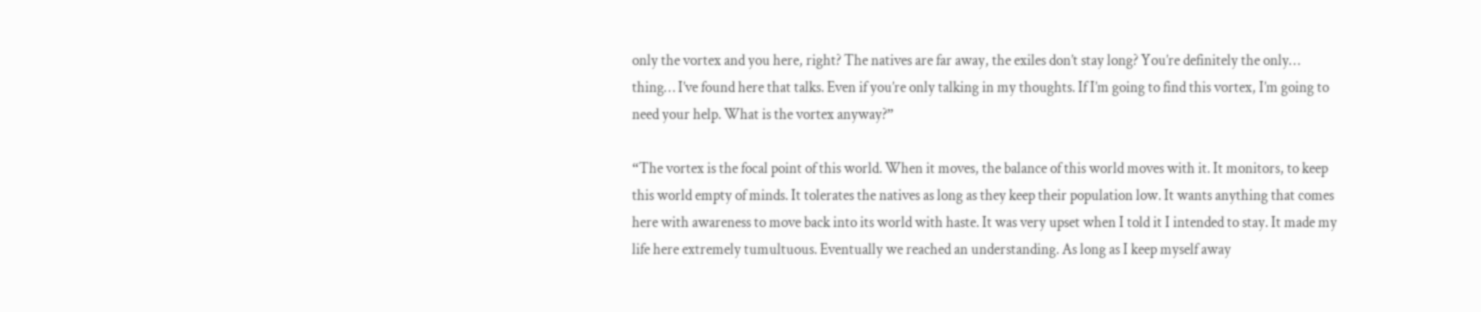only the vortex and you here, right? The natives are far away, the exiles don’t stay long? You’re definitely the only… thing… I’ve found here that talks. Even if you’re only talking in my thoughts. If I’m going to find this vortex, I’m going to need your help. What is the vortex anyway?”

“The vortex is the focal point of this world. When it moves, the balance of this world moves with it. It monitors, to keep this world empty of minds. It tolerates the natives as long as they keep their population low. It wants anything that comes here with awareness to move back into its world with haste. It was very upset when I told it I intended to stay. It made my life here extremely tumultuous. Eventually we reached an understanding. As long as I keep myself away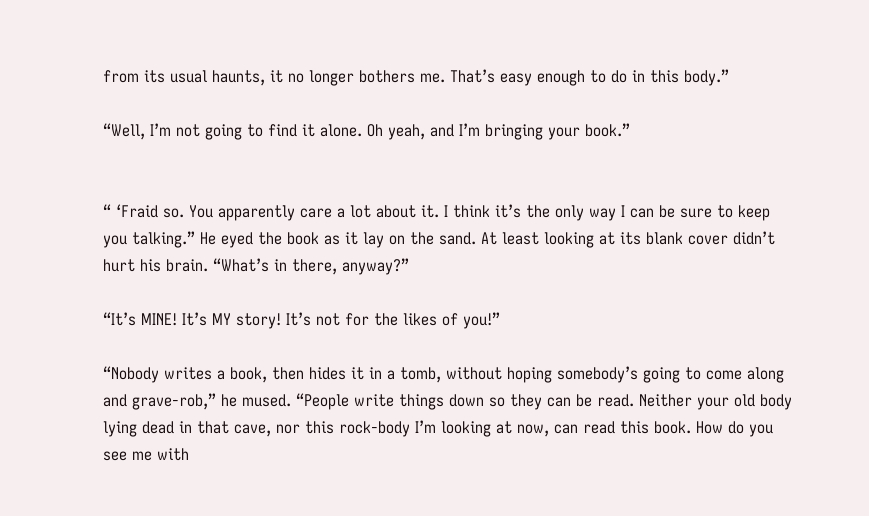from its usual haunts, it no longer bothers me. That’s easy enough to do in this body.”

“Well, I’m not going to find it alone. Oh yeah, and I’m bringing your book.”


“ ‘Fraid so. You apparently care a lot about it. I think it’s the only way I can be sure to keep you talking.” He eyed the book as it lay on the sand. At least looking at its blank cover didn’t hurt his brain. “What’s in there, anyway?”

“It’s MINE! It’s MY story! It’s not for the likes of you!”

“Nobody writes a book, then hides it in a tomb, without hoping somebody’s going to come along and grave-rob,” he mused. “People write things down so they can be read. Neither your old body lying dead in that cave, nor this rock-body I’m looking at now, can read this book. How do you see me with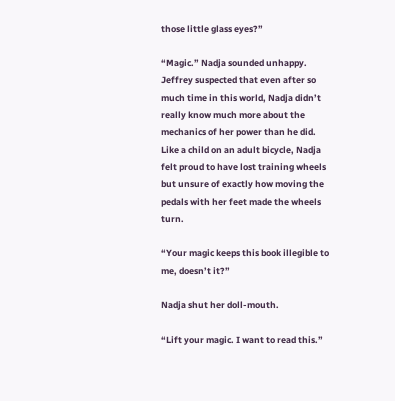those little glass eyes?”

“Magic.” Nadja sounded unhappy. Jeffrey suspected that even after so much time in this world, Nadja didn’t really know much more about the mechanics of her power than he did. Like a child on an adult bicycle, Nadja felt proud to have lost training wheels but unsure of exactly how moving the pedals with her feet made the wheels turn.

“Your magic keeps this book illegible to me, doesn’t it?”

Nadja shut her doll-mouth.

“Lift your magic. I want to read this.”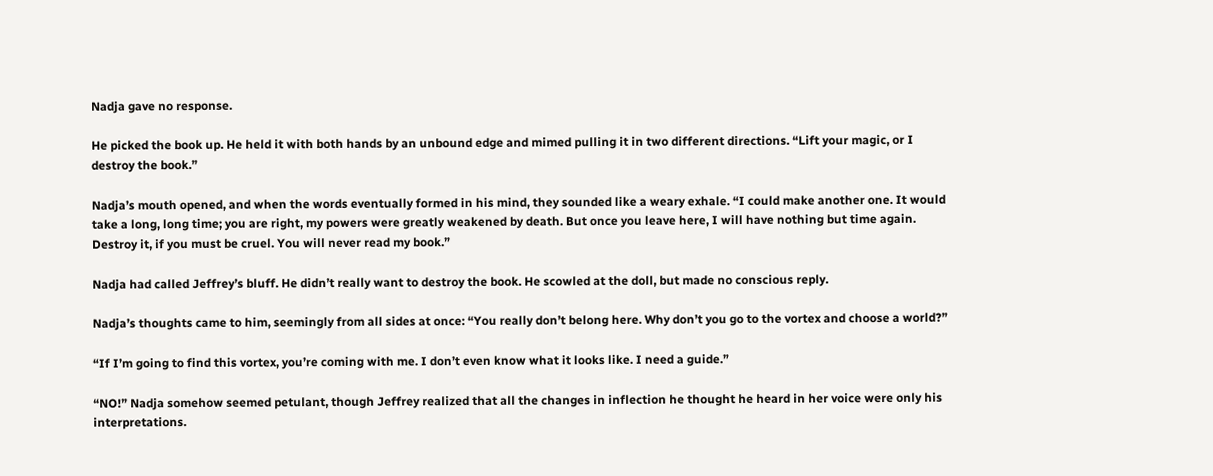Nadja gave no response.

He picked the book up. He held it with both hands by an unbound edge and mimed pulling it in two different directions. “Lift your magic, or I destroy the book.”

Nadja’s mouth opened, and when the words eventually formed in his mind, they sounded like a weary exhale. “I could make another one. It would take a long, long time; you are right, my powers were greatly weakened by death. But once you leave here, I will have nothing but time again. Destroy it, if you must be cruel. You will never read my book.”

Nadja had called Jeffrey’s bluff. He didn’t really want to destroy the book. He scowled at the doll, but made no conscious reply.

Nadja’s thoughts came to him, seemingly from all sides at once: “You really don’t belong here. Why don’t you go to the vortex and choose a world?”

“If I’m going to find this vortex, you’re coming with me. I don’t even know what it looks like. I need a guide.”

“NO!” Nadja somehow seemed petulant, though Jeffrey realized that all the changes in inflection he thought he heard in her voice were only his interpretations.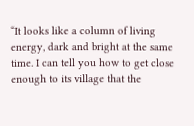“It looks like a column of living energy, dark and bright at the same time. I can tell you how to get close enough to its village that the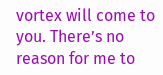vortex will come to you. There’s no reason for me to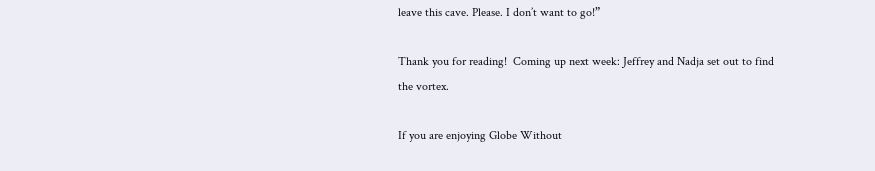leave this cave. Please. I don’t want to go!”

Thank you for reading!  Coming up next week: Jeffrey and Nadja set out to find the vortex.

If you are enjoying Globe Without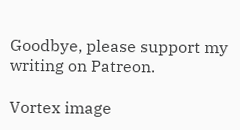Goodbye, please support my writing on Patreon.

Vortex image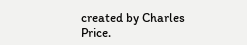created by Charles Price.